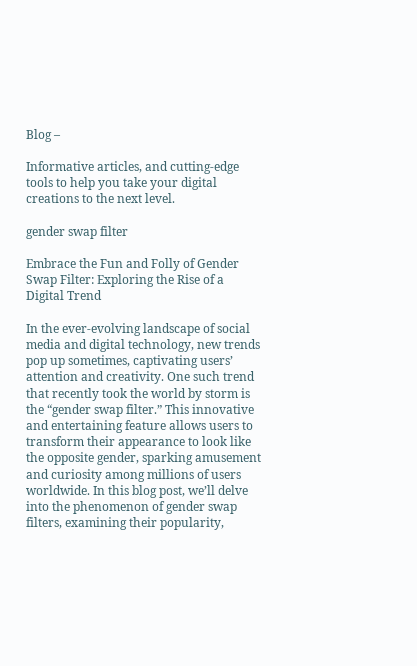Blog –

Informative articles, and cutting-edge tools to help you take your digital creations to the next level.

gender swap filter

Embrace the Fun and Folly of Gender Swap Filter: Exploring the Rise of a Digital Trend

In the ever-evolving landscape of social media and digital technology, new trends pop up sometimes, captivating users’ attention and creativity. One such trend that recently took the world by storm is the “gender swap filter.” This innovative and entertaining feature allows users to transform their appearance to look like the opposite gender, sparking amusement and curiosity among millions of users worldwide. In this blog post, we’ll delve into the phenomenon of gender swap filters, examining their popularity,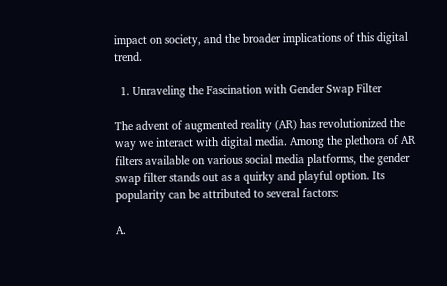impact on society, and the broader implications of this digital trend.

  1. Unraveling the Fascination with Gender Swap Filter

The advent of augmented reality (AR) has revolutionized the way we interact with digital media. Among the plethora of AR filters available on various social media platforms, the gender swap filter stands out as a quirky and playful option. Its popularity can be attributed to several factors:

A.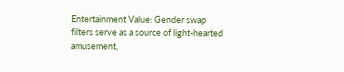Entertainment Value: Gender swap filters serve as a source of light-hearted amusement,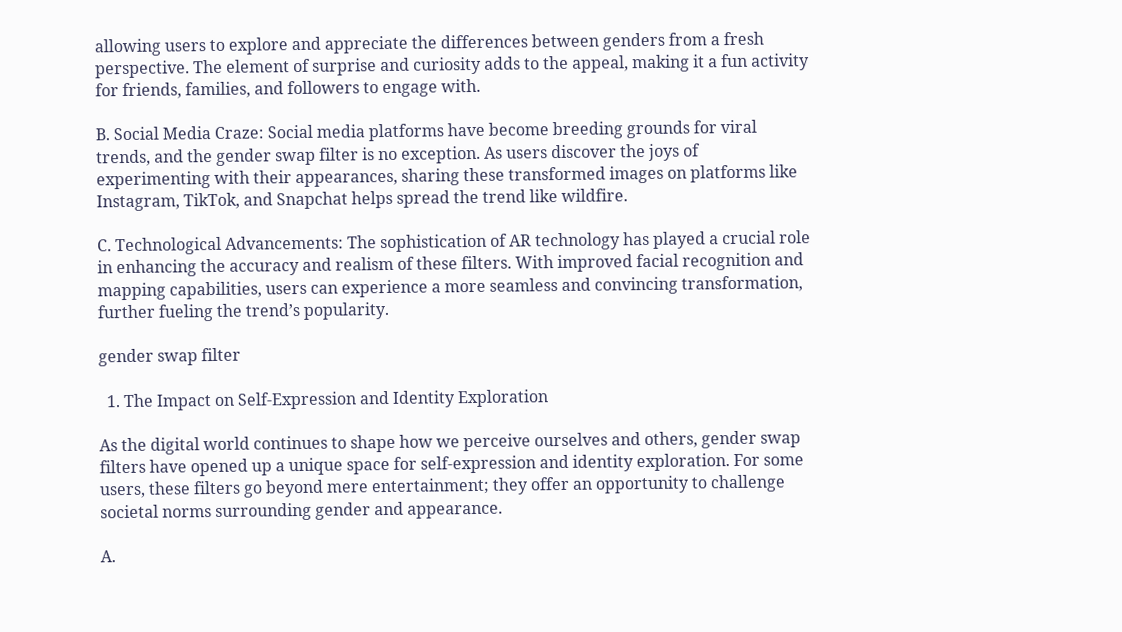allowing users to explore and appreciate the differences between genders from a fresh perspective. The element of surprise and curiosity adds to the appeal, making it a fun activity for friends, families, and followers to engage with.

B. Social Media Craze: Social media platforms have become breeding grounds for viral trends, and the gender swap filter is no exception. As users discover the joys of experimenting with their appearances, sharing these transformed images on platforms like Instagram, TikTok, and Snapchat helps spread the trend like wildfire.

C. Technological Advancements: The sophistication of AR technology has played a crucial role in enhancing the accuracy and realism of these filters. With improved facial recognition and mapping capabilities, users can experience a more seamless and convincing transformation, further fueling the trend’s popularity.

gender swap filter

  1. The Impact on Self-Expression and Identity Exploration

As the digital world continues to shape how we perceive ourselves and others, gender swap filters have opened up a unique space for self-expression and identity exploration. For some users, these filters go beyond mere entertainment; they offer an opportunity to challenge societal norms surrounding gender and appearance.

A.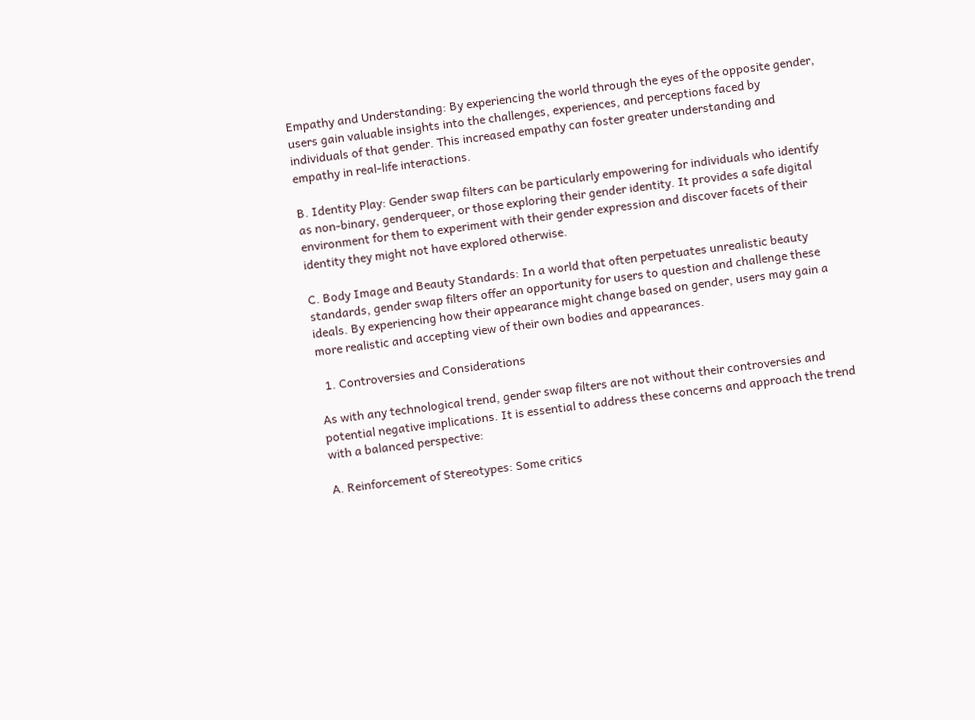Empathy and Understanding: By experiencing the world through the eyes of the opposite gender, users gain valuable insights into the challenges, experiences, and perceptions faced by individuals of that gender. This increased empathy can foster greater understanding and empathy in real-life interactions.

B. Identity Play: Gender swap filters can be particularly empowering for individuals who identify as non-binary, genderqueer, or those exploring their gender identity. It provides a safe digital environment for them to experiment with their gender expression and discover facets of their identity they might not have explored otherwise.

C. Body Image and Beauty Standards: In a world that often perpetuates unrealistic beauty standards, gender swap filters offer an opportunity for users to question and challenge these ideals. By experiencing how their appearance might change based on gender, users may gain a more realistic and accepting view of their own bodies and appearances.

  1. Controversies and Considerations

As with any technological trend, gender swap filters are not without their controversies and potential negative implications. It is essential to address these concerns and approach the trend with a balanced perspective:

A. Reinforcement of Stereotypes: Some critics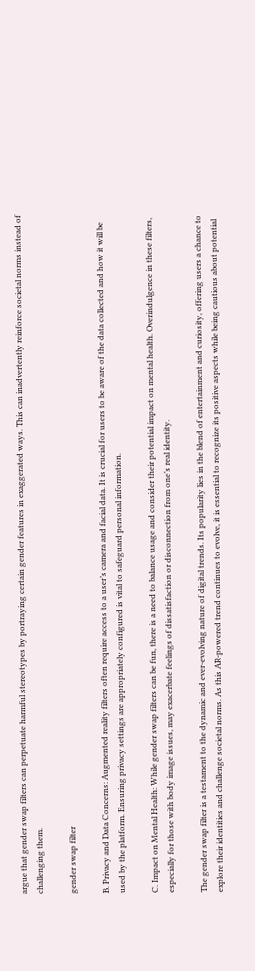argue that gender swap filters can perpetuate harmful stereotypes by portraying certain gender features in exaggerated ways. This can inadvertently reinforce societal norms instead of challenging them.

gender swap filter

B. Privacy and Data Concerns: Augmented reality filters often require access to a user’s camera and facial data. It is crucial for users to be aware of the data collected and how it will be used by the platform. Ensuring privacy settings are appropriately configured is vital to safeguard personal information.

C. Impact on Mental Health: While gender swap filters can be fun, there is a need to balance usage and consider their potential impact on mental health. Overindulgence in these filters, especially for those with body image issues, may exacerbate feelings of dissatisfaction or disconnection from one’s real identity.

The gender swap filter is a testament to the dynamic and ever-evolving nature of digital trends. Its popularity lies in the blend of entertainment and curiosity, offering users a chance to explore their identities and challenge societal norms. As this AR-powered trend continues to evolve, it is essential to recognize its positive aspects while being cautious about potential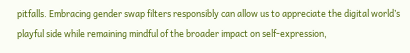pitfalls. Embracing gender swap filters responsibly can allow us to appreciate the digital world’s playful side while remaining mindful of the broader impact on self-expression,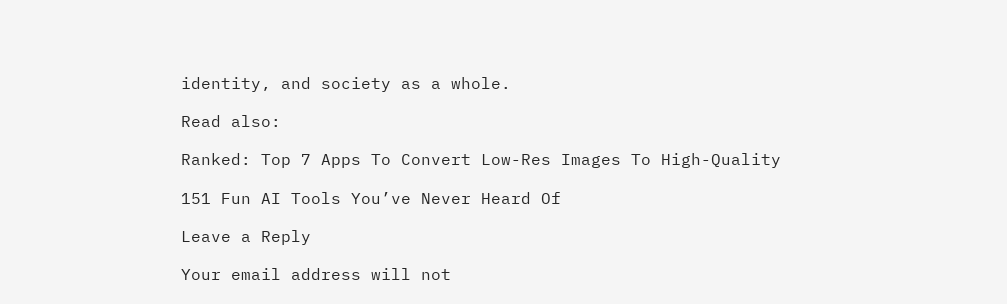identity, and society as a whole.

Read also:

Ranked: Top 7 Apps To Convert Low-Res Images To High-Quality

151 Fun AI Tools You’ve Never Heard Of

Leave a Reply

Your email address will not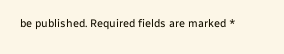be published. Required fields are marked *